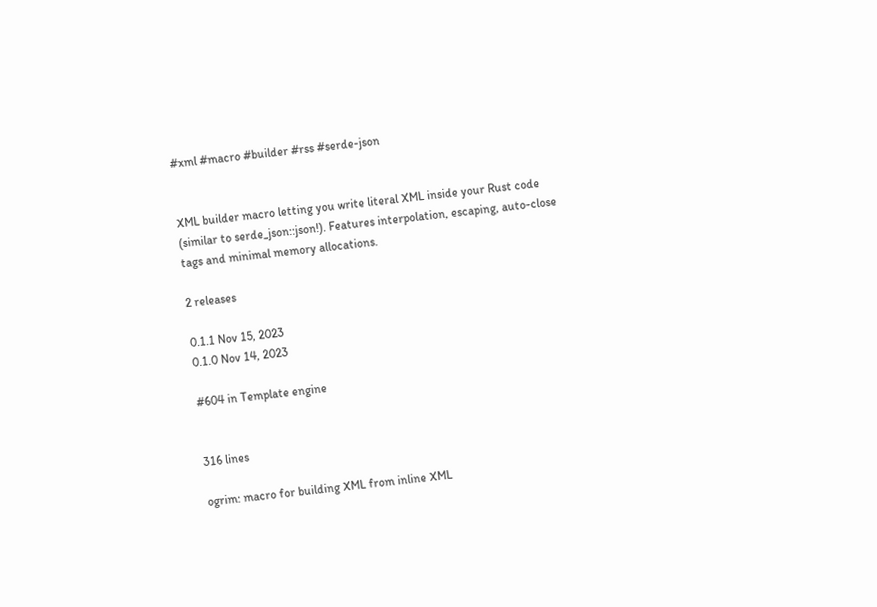#xml #macro #builder #rss #serde-json


XML builder macro letting you write literal XML inside your Rust code (similar to serde_json::json!). Features interpolation, escaping, auto-close tags and minimal memory allocations.

2 releases

0.1.1 Nov 15, 2023
0.1.0 Nov 14, 2023

#604 in Template engine


316 lines

ogrim: macro for building XML from inline XML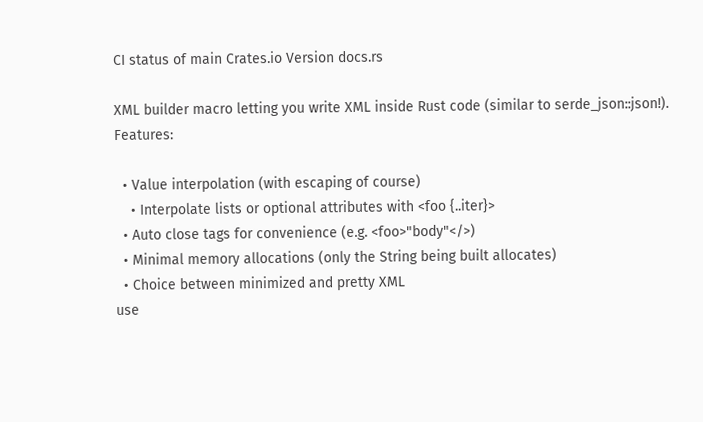CI status of main Crates.io Version docs.rs

XML builder macro letting you write XML inside Rust code (similar to serde_json::json!). Features:

  • Value interpolation (with escaping of course)
    • Interpolate lists or optional attributes with <foo {..iter}>
  • Auto close tags for convenience (e.g. <foo>"body"</>)
  • Minimal memory allocations (only the String being built allocates)
  • Choice between minimized and pretty XML
use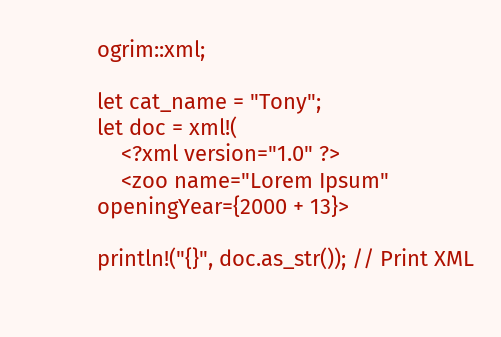ogrim::xml;

let cat_name = "Tony";
let doc = xml!(
    <?xml version="1.0" ?>
    <zoo name="Lorem Ipsum" openingYear={2000 + 13}>

println!("{}", doc.as_str()); // Print XML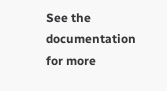See the documentation for more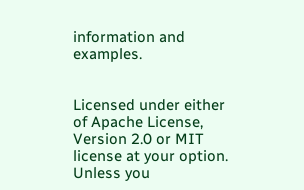information and examples.


Licensed under either of Apache License, Version 2.0 or MIT license at your option. Unless you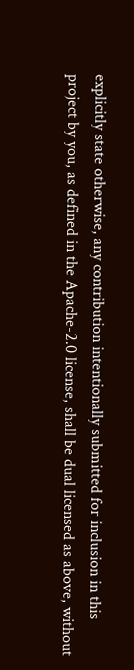explicitly state otherwise, any contribution intentionally submitted for inclusion in this project by you, as defined in the Apache-2.0 license, shall be dual licensed as above, without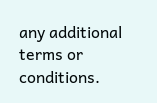any additional terms or conditions.